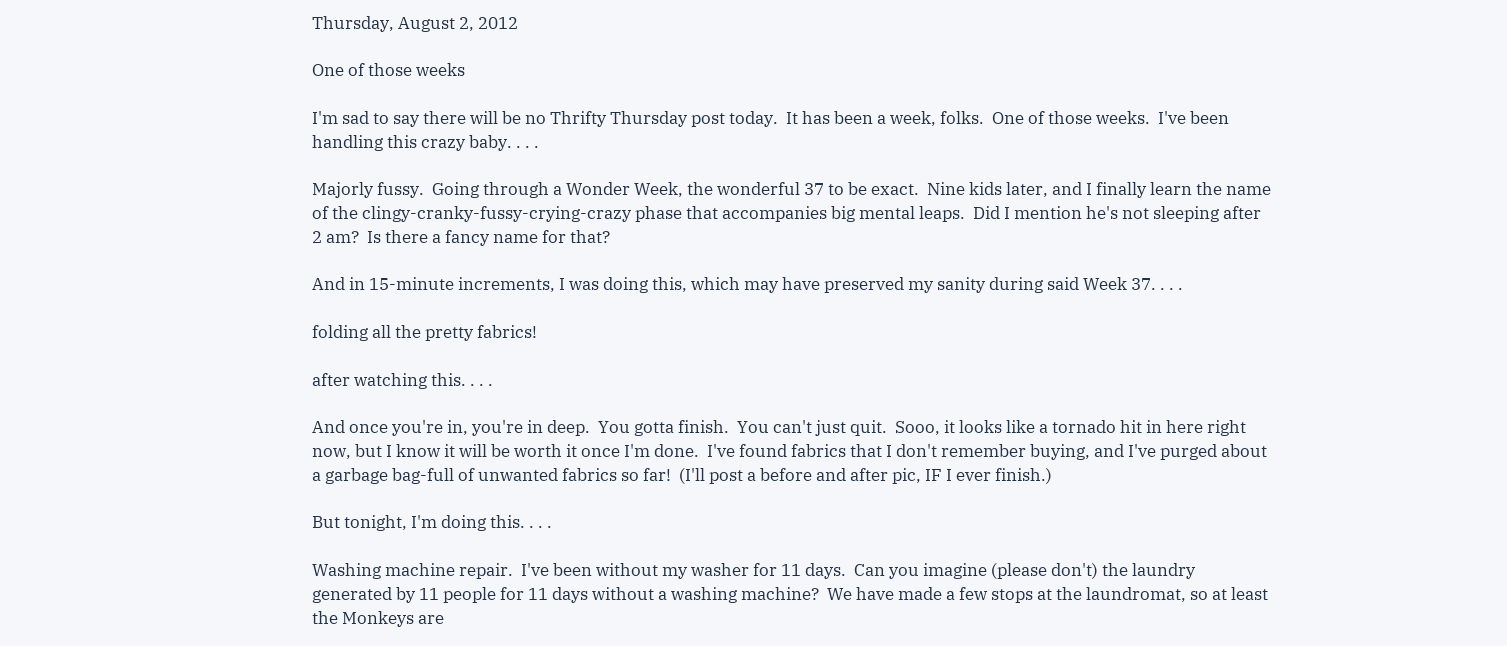Thursday, August 2, 2012

One of those weeks

I'm sad to say there will be no Thrifty Thursday post today.  It has been a week, folks.  One of those weeks.  I've been handling this crazy baby. . . .

Majorly fussy.  Going through a Wonder Week, the wonderful 37 to be exact.  Nine kids later, and I finally learn the name of the clingy-cranky-fussy-crying-crazy phase that accompanies big mental leaps.  Did I mention he's not sleeping after 2 am?  Is there a fancy name for that?

And in 15-minute increments, I was doing this, which may have preserved my sanity during said Week 37. . . .

folding all the pretty fabrics!

after watching this. . . .

And once you're in, you're in deep.  You gotta finish.  You can't just quit.  Sooo, it looks like a tornado hit in here right now, but I know it will be worth it once I'm done.  I've found fabrics that I don't remember buying, and I've purged about a garbage bag-full of unwanted fabrics so far!  (I'll post a before and after pic, IF I ever finish.)

But tonight, I'm doing this. . . .

Washing machine repair.  I've been without my washer for 11 days.  Can you imagine (please don't) the laundry generated by 11 people for 11 days without a washing machine?  We have made a few stops at the laundromat, so at least the Monkeys are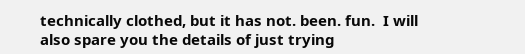technically clothed, but it has not. been. fun.  I will also spare you the details of just trying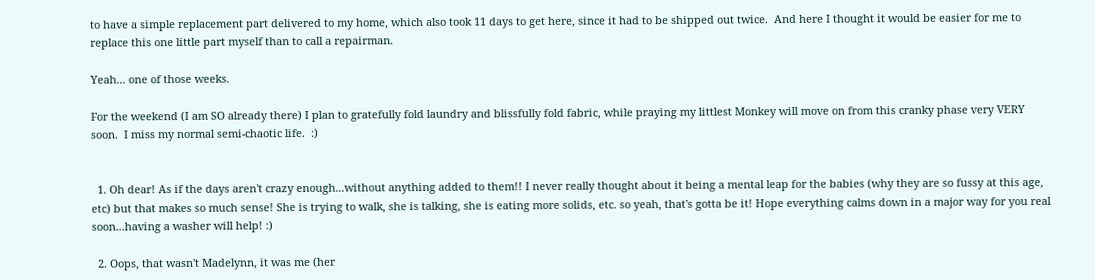to have a simple replacement part delivered to my home, which also took 11 days to get here, since it had to be shipped out twice.  And here I thought it would be easier for me to replace this one little part myself than to call a repairman.

Yeah... one of those weeks.

For the weekend (I am SO already there) I plan to gratefully fold laundry and blissfully fold fabric, while praying my littlest Monkey will move on from this cranky phase very VERY soon.  I miss my normal semi-chaotic life.  :)


  1. Oh dear! As if the days aren't crazy enough...without anything added to them!! I never really thought about it being a mental leap for the babies (why they are so fussy at this age, etc) but that makes so much sense! She is trying to walk, she is talking, she is eating more solids, etc. so yeah, that's gotta be it! Hope everything calms down in a major way for you real soon...having a washer will help! :)

  2. Oops, that wasn't Madelynn, it was me (her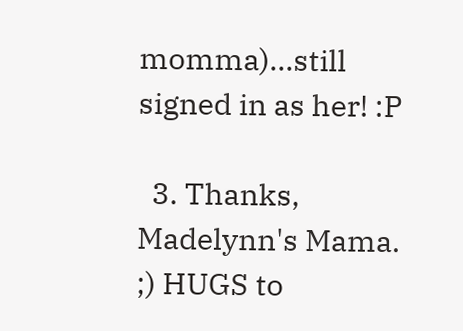momma)...still signed in as her! :P

  3. Thanks, Madelynn's Mama. ;) HUGS to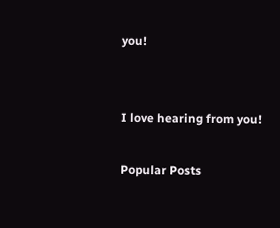you!


I love hearing from you!

Popular Posts